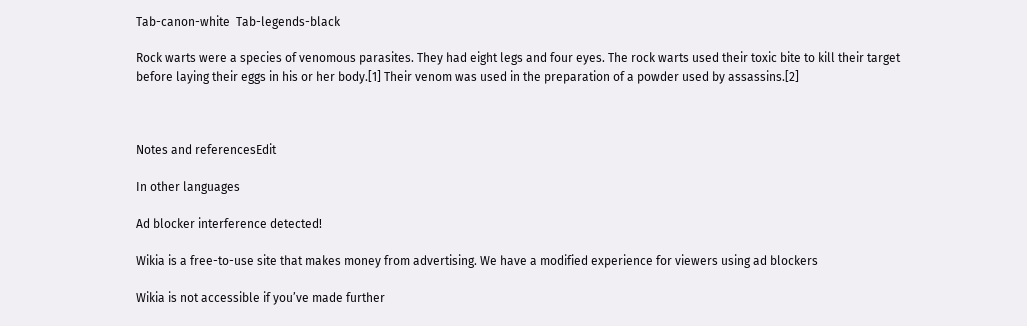Tab-canon-white  Tab-legends-black

Rock warts were a species of venomous parasites. They had eight legs and four eyes. The rock warts used their toxic bite to kill their target before laying their eggs in his or her body.[1] Their venom was used in the preparation of a powder used by assassins.[2]



Notes and referencesEdit

In other languages

Ad blocker interference detected!

Wikia is a free-to-use site that makes money from advertising. We have a modified experience for viewers using ad blockers

Wikia is not accessible if you’ve made further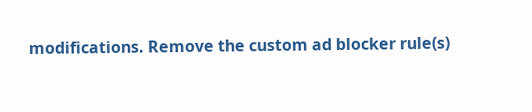modifications. Remove the custom ad blocker rule(s)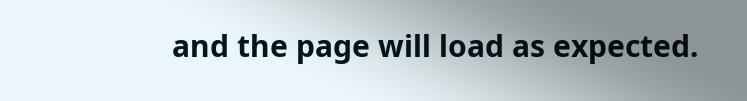and the page will load as expected.